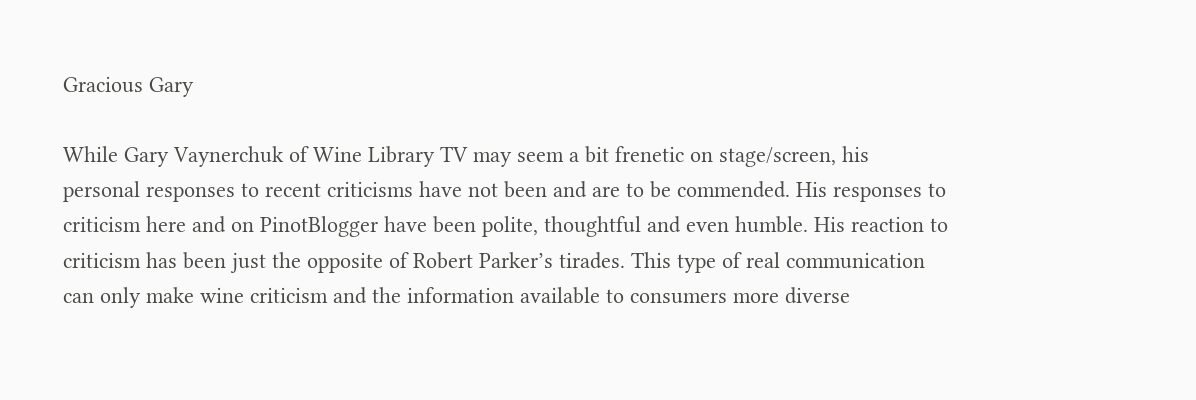Gracious Gary

While Gary Vaynerchuk of Wine Library TV may seem a bit frenetic on stage/screen, his personal responses to recent criticisms have not been and are to be commended. His responses to criticism here and on PinotBlogger have been polite, thoughtful and even humble. His reaction to criticism has been just the opposite of Robert Parker’s tirades. This type of real communication can only make wine criticism and the information available to consumers more diverse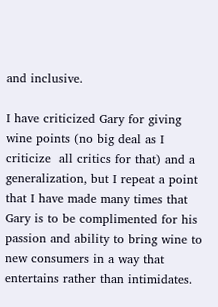and inclusive.

I have criticized Gary for giving wine points (no big deal as I criticize  all critics for that) and a generalization, but I repeat a point that I have made many times that Gary is to be complimented for his passion and ability to bring wine to new consumers in a way that entertains rather than intimidates.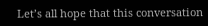Let’s all hope that this conversation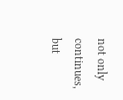not only continues, but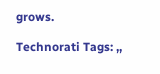grows.

Technorati Tags: ,,